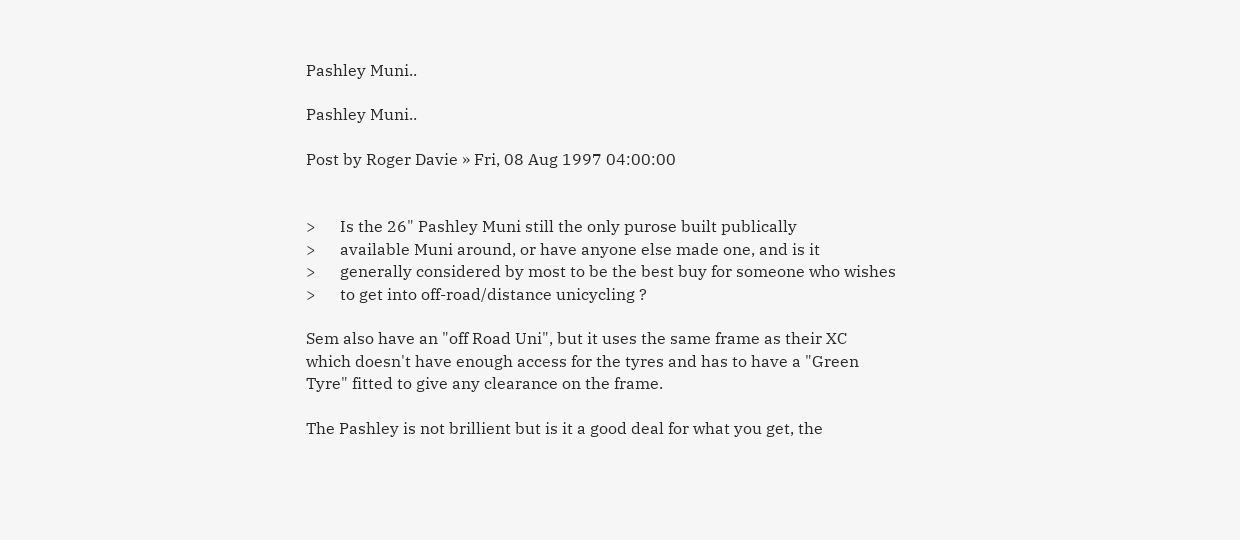Pashley Muni..

Pashley Muni..

Post by Roger Davie » Fri, 08 Aug 1997 04:00:00


>      Is the 26" Pashley Muni still the only purose built publically
>      available Muni around, or have anyone else made one, and is it
>      generally considered by most to be the best buy for someone who wishes
>      to get into off-road/distance unicycling ?

Sem also have an "off Road Uni", but it uses the same frame as their XC
which doesn't have enough access for the tyres and has to have a "Green
Tyre" fitted to give any clearance on the frame.

The Pashley is not brillient but is it a good deal for what you get, the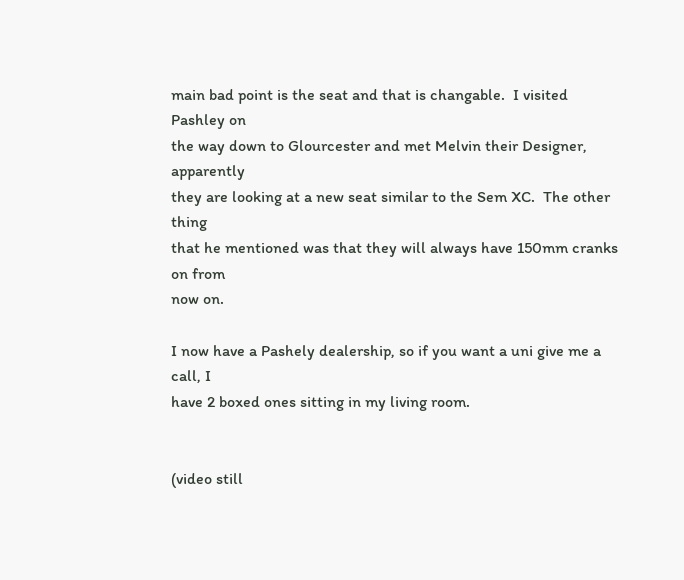main bad point is the seat and that is changable.  I visited Pashley on
the way down to Glourcester and met Melvin their Designer, apparently
they are looking at a new seat similar to the Sem XC.  The other thing
that he mentioned was that they will always have 150mm cranks on from
now on.

I now have a Pashely dealership, so if you want a uni give me a call, I
have 2 boxed ones sitting in my living room.


(video still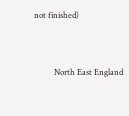not finished)


          North East England